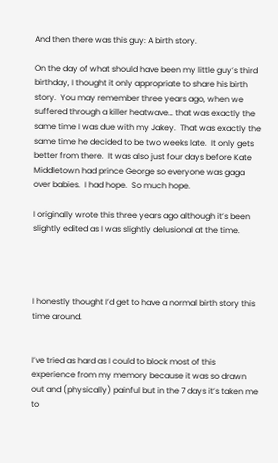And then there was this guy: A birth story.

On the day of what should have been my little guy’s third birthday, I thought it only appropriate to share his birth story.  You may remember three years ago, when we suffered through a killer heatwave… that was exactly the same time I was due with my Jakey.  That was exactly the same time he decided to be two weeks late.  It only gets better from there.  It was also just four days before Kate Middletown had prince George so everyone was gaga over babies.  I had hope.  So much hope.

I originally wrote this three years ago although it’s been slightly edited as I was slightly delusional at the time.




I honestly thought I’d get to have a normal birth story this time around.


I’ve tried as hard as I could to block most of this experience from my memory because it was so drawn out and (physically) painful but in the 7 days it’s taken me to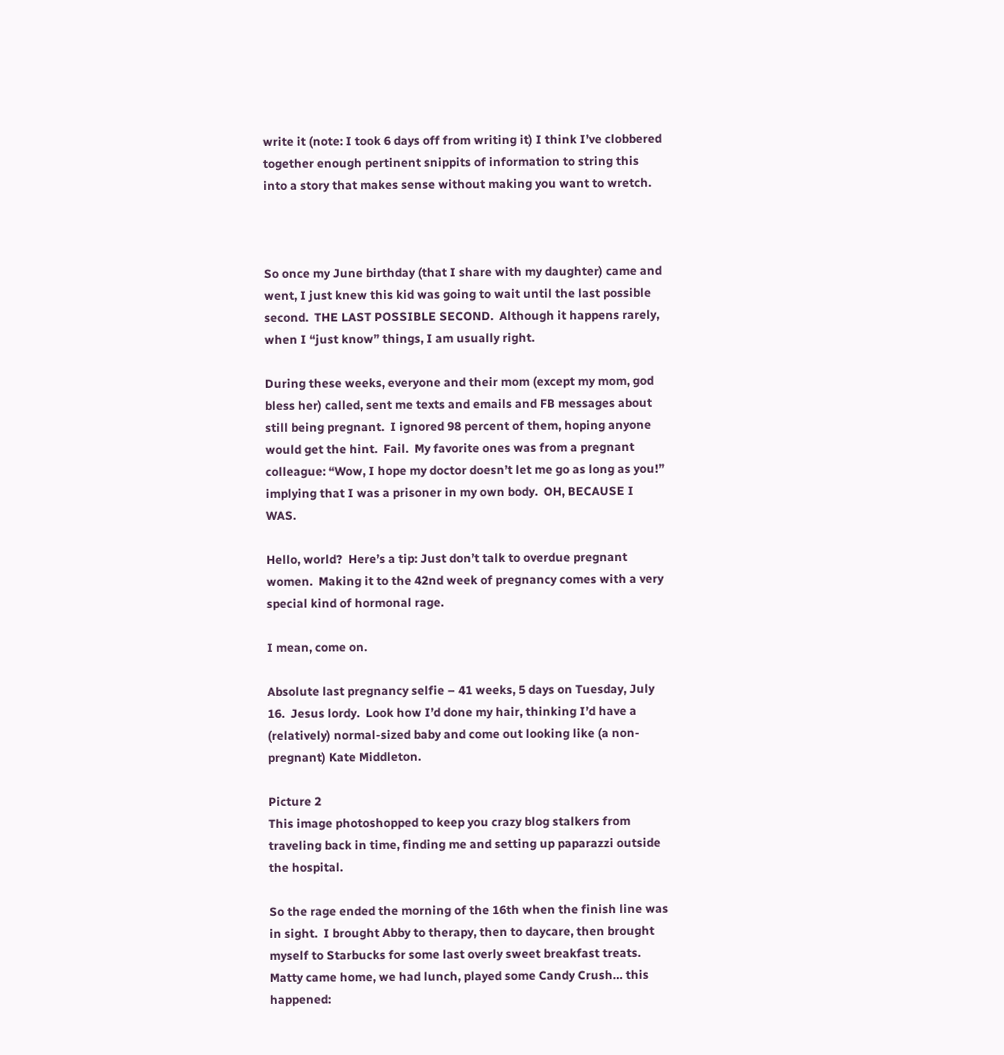write it (note: I took 6 days off from writing it) I think I’ve clobbered together enough pertinent snippits of information to string this into a story that makes sense without making you want to wretch.



So once my June birthday (that I share with my daughter) came and went, I just knew this kid was going to wait until the last possible second.  THE LAST POSSIBLE SECOND.  Although it happens rarely, when I “just know” things, I am usually right.

During these weeks, everyone and their mom (except my mom, god bless her) called, sent me texts and emails and FB messages about still being pregnant.  I ignored 98 percent of them, hoping anyone would get the hint.  Fail.  My favorite ones was from a pregnant colleague: “Wow, I hope my doctor doesn’t let me go as long as you!” implying that I was a prisoner in my own body.  OH, BECAUSE I WAS.

Hello, world?  Here’s a tip: Just don’t talk to overdue pregnant women.  Making it to the 42nd week of pregnancy comes with a very special kind of hormonal rage.

I mean, come on.

Absolute last pregnancy selfie – 41 weeks, 5 days on Tuesday, July 16.  Jesus lordy.  Look how I’d done my hair, thinking I’d have a (relatively) normal-sized baby and come out looking like (a non-pregnant) Kate Middleton.

Picture 2
This image photoshopped to keep you crazy blog stalkers from traveling back in time, finding me and setting up paparazzi outside the hospital.

So the rage ended the morning of the 16th when the finish line was in sight.  I brought Abby to therapy, then to daycare, then brought myself to Starbucks for some last overly sweet breakfast treats.  Matty came home, we had lunch, played some Candy Crush… this happened: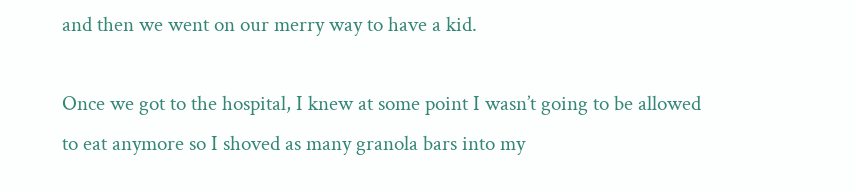and then we went on our merry way to have a kid.

Once we got to the hospital, I knew at some point I wasn’t going to be allowed to eat anymore so I shoved as many granola bars into my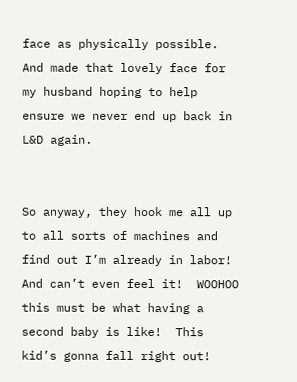face as physically possible.  And made that lovely face for my husband hoping to help ensure we never end up back in L&D again.


So anyway, they hook me all up to all sorts of machines and find out I’m already in labor!  And can’t even feel it!  WOOHOO this must be what having a second baby is like!  This kid’s gonna fall right out!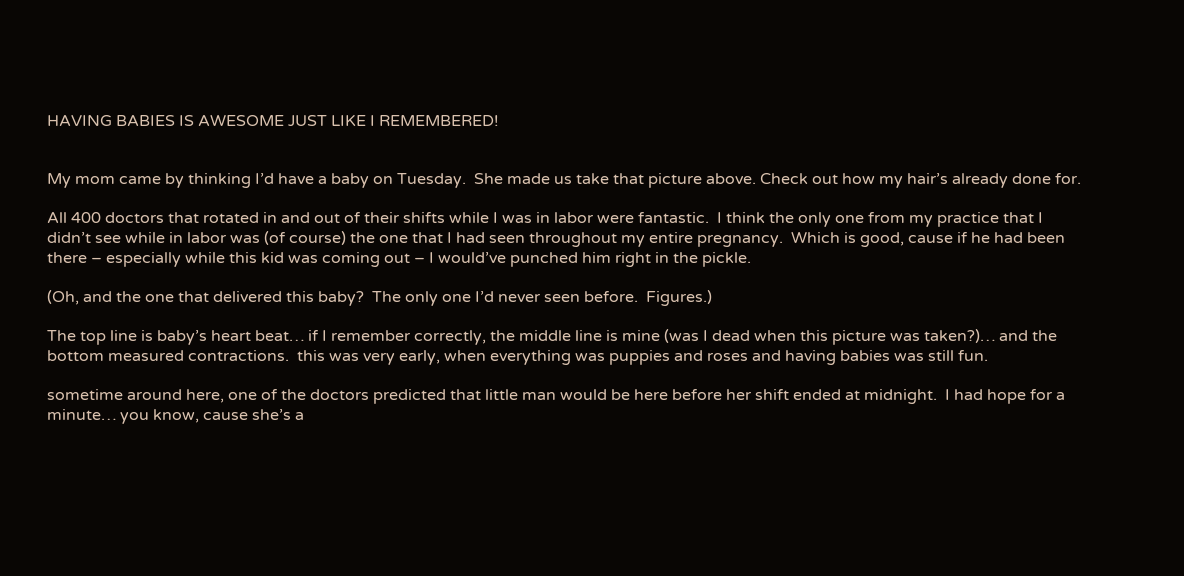HAVING BABIES IS AWESOME JUST LIKE I REMEMBERED!


My mom came by thinking I’d have a baby on Tuesday.  She made us take that picture above. Check out how my hair’s already done for.

All 400 doctors that rotated in and out of their shifts while I was in labor were fantastic.  I think the only one from my practice that I didn’t see while in labor was (of course) the one that I had seen throughout my entire pregnancy.  Which is good, cause if he had been there – especially while this kid was coming out – I would’ve punched him right in the pickle.

(Oh, and the one that delivered this baby?  The only one I’d never seen before.  Figures.)

The top line is baby’s heart beat… if I remember correctly, the middle line is mine (was I dead when this picture was taken?)… and the bottom measured contractions.  this was very early, when everything was puppies and roses and having babies was still fun.

sometime around here, one of the doctors predicted that little man would be here before her shift ended at midnight.  I had hope for a minute… you know, cause she’s a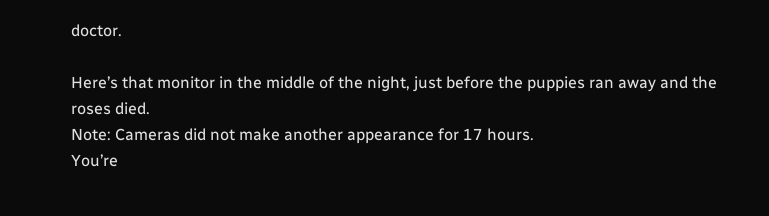doctor.

Here’s that monitor in the middle of the night, just before the puppies ran away and the roses died.
Note: Cameras did not make another appearance for 17 hours.
You’re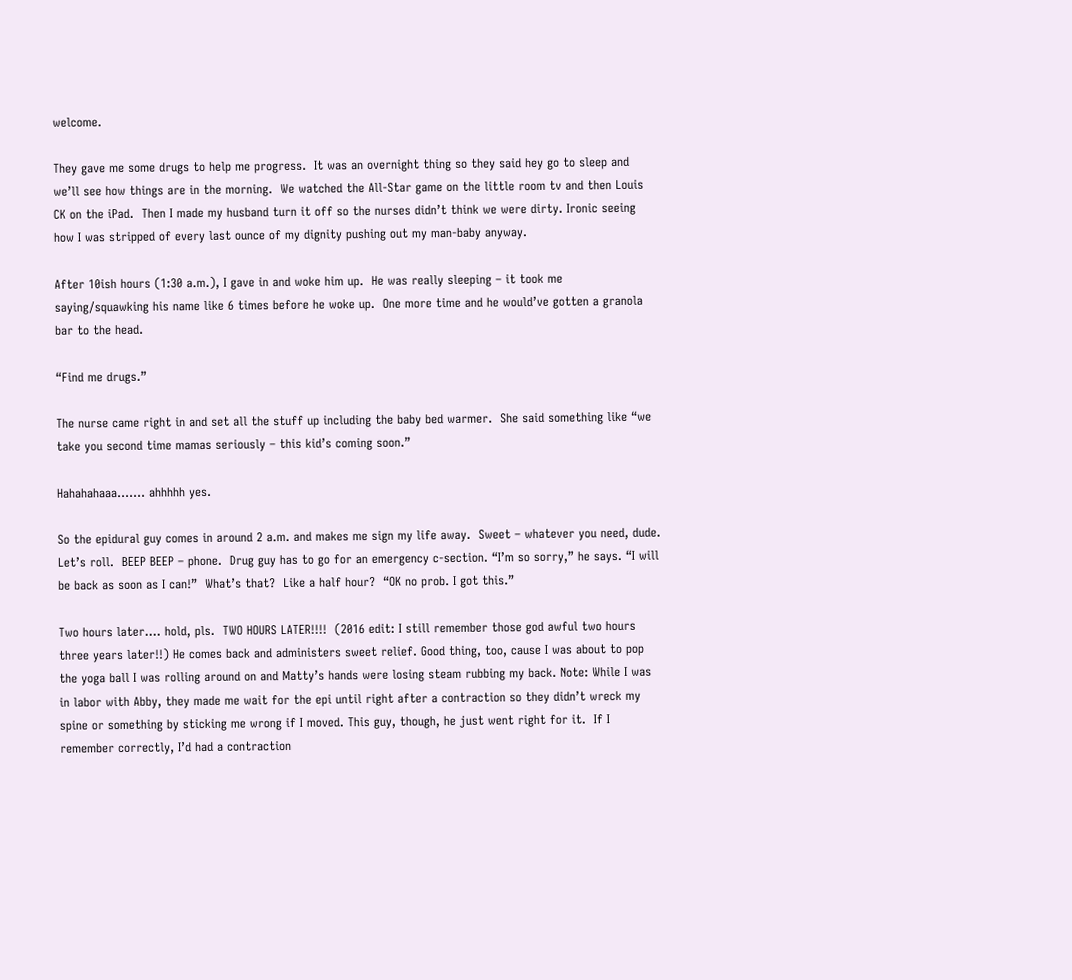welcome.

They gave me some drugs to help me progress.  It was an overnight thing so they said hey go to sleep and we’ll see how things are in the morning.  We watched the All-Star game on the little room tv and then Louis CK on the iPad.  Then I made my husband turn it off so the nurses didn’t think we were dirty. Ironic seeing how I was stripped of every last ounce of my dignity pushing out my man-baby anyway.

After 10ish hours (1:30 a.m.), I gave in and woke him up.  He was really sleeping – it took me saying/squawking his name like 6 times before he woke up.  One more time and he would’ve gotten a granola bar to the head.

“Find me drugs.”

The nurse came right in and set all the stuff up including the baby bed warmer.  She said something like “we take you second time mamas seriously – this kid’s coming soon.”

Hahahahaaa……. ahhhhh yes.

So the epidural guy comes in around 2 a.m. and makes me sign my life away.  Sweet – whatever you need, dude.  Let’s roll.  BEEP BEEP – phone.  Drug guy has to go for an emergency c-section. “I’m so sorry,” he says. “I will be back as soon as I can!”  What’s that?  Like a half hour?  “OK no prob. I got this.”

Two hours later…. hold, pls.  TWO HOURS LATER!!!!  (2016 edit: I still remember those god awful two hours three years later!!) He comes back and administers sweet relief. Good thing, too, cause I was about to pop the yoga ball I was rolling around on and Matty’s hands were losing steam rubbing my back. Note: While I was in labor with Abby, they made me wait for the epi until right after a contraction so they didn’t wreck my spine or something by sticking me wrong if I moved. This guy, though, he just went right for it.  If I remember correctly, I’d had a contraction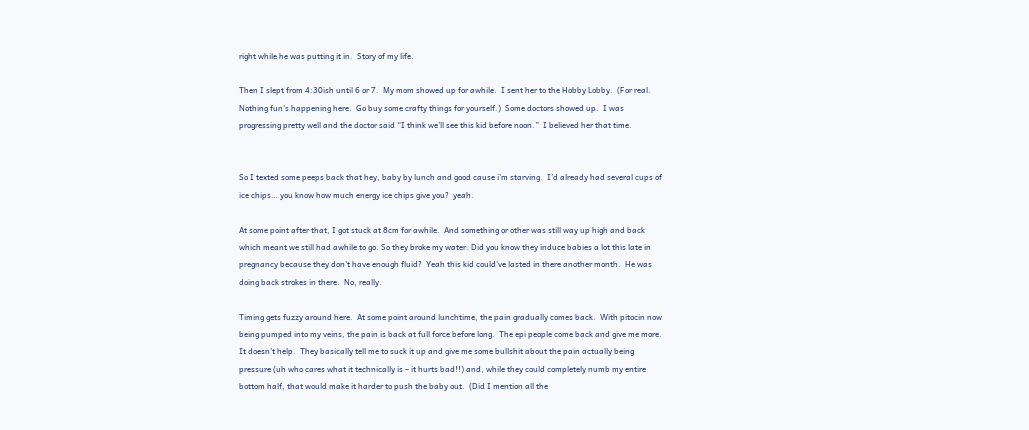right while he was putting it in.  Story of my life.

Then I slept from 4:30ish until 6 or 7.  My mom showed up for awhile.  I sent her to the Hobby Lobby.  (For real. Nothing fun’s happening here.  Go buy some crafty things for yourself.)  Some doctors showed up.  I was progressing pretty well and the doctor said “I think we’ll see this kid before noon.”  I believed her that time.


So I texted some peeps back that hey, baby by lunch and good cause i’m starving.  I’d already had several cups of ice chips… you know how much energy ice chips give you?  yeah.

At some point after that, I got stuck at 8cm for awhile.  And something or other was still way up high and back which meant we still had awhile to go. So they broke my water. Did you know they induce babies a lot this late in pregnancy because they don’t have enough fluid?  Yeah this kid could’ve lasted in there another month.  He was doing back strokes in there.  No, really.

Timing gets fuzzy around here.  At some point around lunchtime, the pain gradually comes back.  With pitocin now being pumped into my veins, the pain is back at full force before long.  The epi people come back and give me more.  It doesn’t help.  They basically tell me to suck it up and give me some bullshit about the pain actually being pressure (uh who cares what it technically is – it hurts bad!!) and, while they could completely numb my entire bottom half, that would make it harder to push the baby out.  (Did I mention all the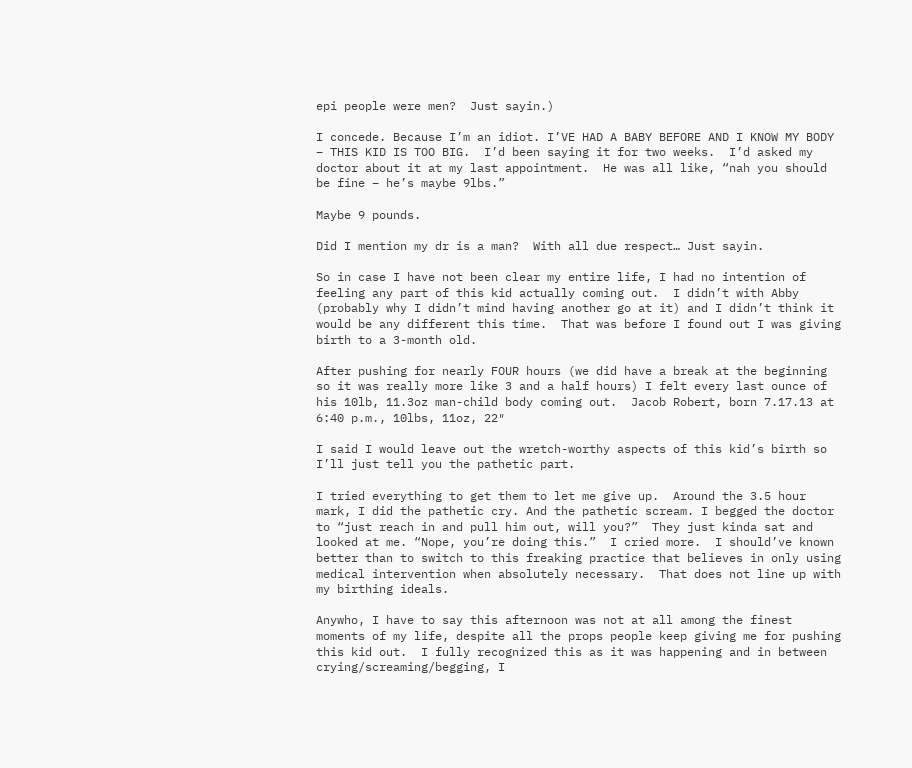epi people were men?  Just sayin.)

I concede. Because I’m an idiot. I’VE HAD A BABY BEFORE AND I KNOW MY BODY – THIS KID IS TOO BIG.  I’d been saying it for two weeks.  I’d asked my doctor about it at my last appointment.  He was all like, “nah you should be fine – he’s maybe 9lbs.”

Maybe 9 pounds.

Did I mention my dr is a man?  With all due respect… Just sayin.

So in case I have not been clear my entire life, I had no intention of feeling any part of this kid actually coming out.  I didn’t with Abby (probably why I didn’t mind having another go at it) and I didn’t think it would be any different this time.  That was before I found out I was giving birth to a 3-month old.

After pushing for nearly FOUR hours (we did have a break at the beginning so it was really more like 3 and a half hours) I felt every last ounce of his 10lb, 11.3oz man-child body coming out.  Jacob Robert, born 7.17.13 at 6:40 p.m., 10lbs, 11oz, 22″

I said I would leave out the wretch-worthy aspects of this kid’s birth so I’ll just tell you the pathetic part.

I tried everything to get them to let me give up.  Around the 3.5 hour mark, I did the pathetic cry. And the pathetic scream. I begged the doctor to “just reach in and pull him out, will you?”  They just kinda sat and looked at me. “Nope, you’re doing this.”  I cried more.  I should’ve known better than to switch to this freaking practice that believes in only using medical intervention when absolutely necessary.  That does not line up with my birthing ideals.

Anywho, I have to say this afternoon was not at all among the finest moments of my life, despite all the props people keep giving me for pushing this kid out.  I fully recognized this as it was happening and in between crying/screaming/begging, I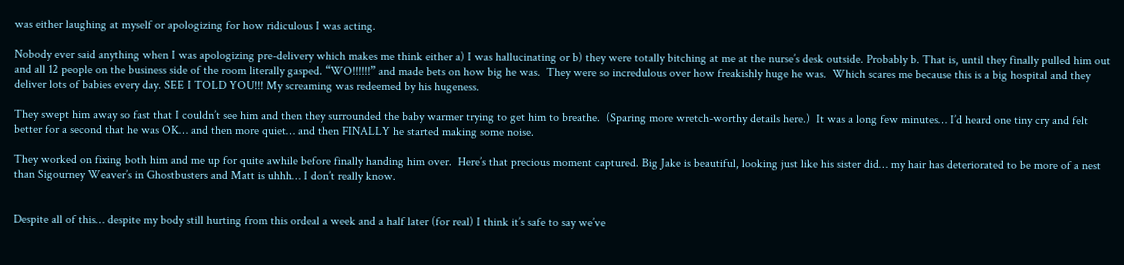was either laughing at myself or apologizing for how ridiculous I was acting.

Nobody ever said anything when I was apologizing pre-delivery which makes me think either a) I was hallucinating or b) they were totally bitching at me at the nurse’s desk outside. Probably b. That is, until they finally pulled him out and all 12 people on the business side of the room literally gasped. “WO!!!!!!” and made bets on how big he was.  They were so incredulous over how freakishly huge he was.  Which scares me because this is a big hospital and they deliver lots of babies every day. SEE I TOLD YOU!!! My screaming was redeemed by his hugeness.

They swept him away so fast that I couldn’t see him and then they surrounded the baby warmer trying to get him to breathe.  (Sparing more wretch-worthy details here.)  It was a long few minutes… I’d heard one tiny cry and felt better for a second that he was OK… and then more quiet… and then FINALLY he started making some noise.

They worked on fixing both him and me up for quite awhile before finally handing him over.  Here’s that precious moment captured. Big Jake is beautiful, looking just like his sister did… my hair has deteriorated to be more of a nest than Sigourney Weaver’s in Ghostbusters and Matt is uhhh… I don’t really know.


Despite all of this… despite my body still hurting from this ordeal a week and a half later (for real) I think it’s safe to say we’ve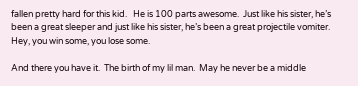fallen pretty hard for this kid.   He is 100 parts awesome.  Just like his sister, he’s been a great sleeper and just like his sister, he’s been a great projectile vomiter.  Hey, you win some, you lose some.

And there you have it.  The birth of my lil man.  May he never be a middle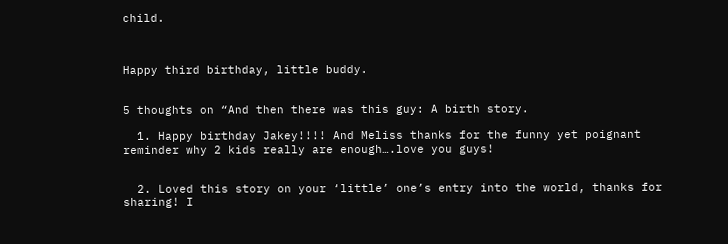child.



Happy third birthday, little buddy.


5 thoughts on “And then there was this guy: A birth story.

  1. Happy birthday Jakey!!!! And Meliss thanks for the funny yet poignant reminder why 2 kids really are enough….love you guys!


  2. Loved this story on your ‘little’ one’s entry into the world, thanks for sharing! I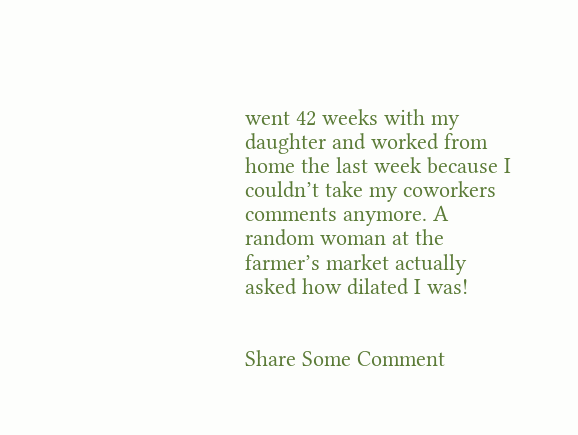went 42 weeks with my daughter and worked from home the last week because I couldn’t take my coworkers comments anymore. A random woman at the farmer’s market actually asked how dilated I was!


Share Some Comment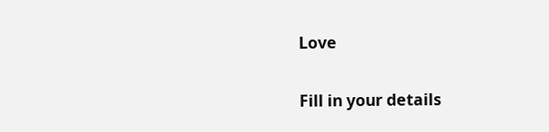Love

Fill in your details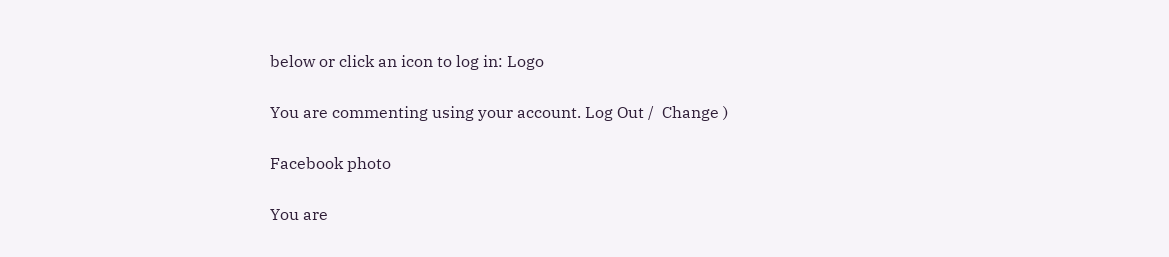below or click an icon to log in: Logo

You are commenting using your account. Log Out /  Change )

Facebook photo

You are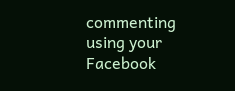commenting using your Facebook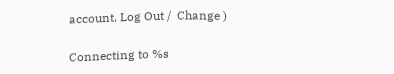account. Log Out /  Change )

Connecting to %s